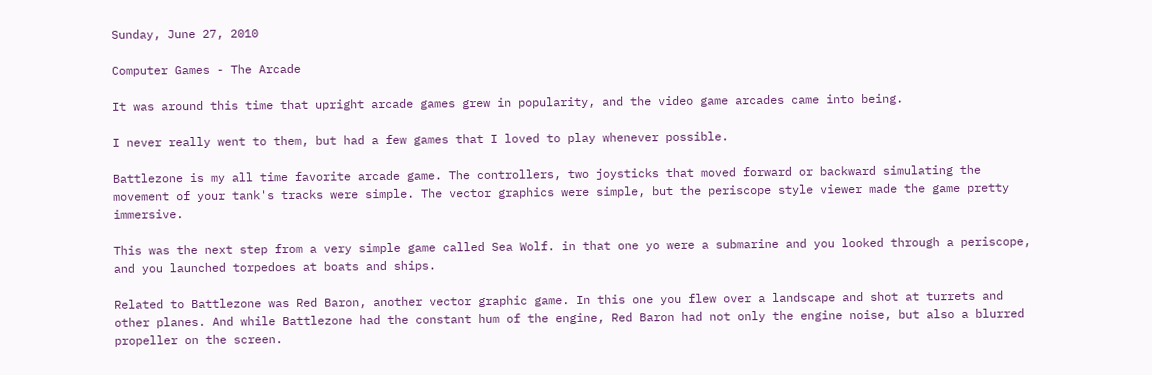Sunday, June 27, 2010

Computer Games - The Arcade

It was around this time that upright arcade games grew in popularity, and the video game arcades came into being.

I never really went to them, but had a few games that I loved to play whenever possible.

Battlezone is my all time favorite arcade game. The controllers, two joysticks that moved forward or backward simulating the movement of your tank's tracks were simple. The vector graphics were simple, but the periscope style viewer made the game pretty immersive.

This was the next step from a very simple game called Sea Wolf. in that one yo were a submarine and you looked through a periscope, and you launched torpedoes at boats and ships.

Related to Battlezone was Red Baron, another vector graphic game. In this one you flew over a landscape and shot at turrets and other planes. And while Battlezone had the constant hum of the engine, Red Baron had not only the engine noise, but also a blurred propeller on the screen.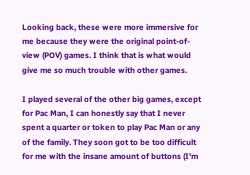Looking back, these were more immersive for me because they were the original point-of-view (POV) games. I think that is what would give me so much trouble with other games.

I played several of the other big games, except for Pac Man, I can honestly say that I never spent a quarter or token to play Pac Man or any of the family. They soon got to be too difficult for me with the insane amount of buttons (I'm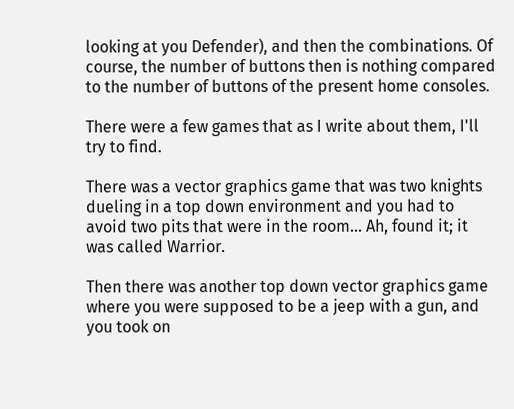looking at you Defender), and then the combinations. Of course, the number of buttons then is nothing compared to the number of buttons of the present home consoles.

There were a few games that as I write about them, I'll try to find.

There was a vector graphics game that was two knights dueling in a top down environment and you had to avoid two pits that were in the room... Ah, found it; it was called Warrior.

Then there was another top down vector graphics game where you were supposed to be a jeep with a gun, and you took on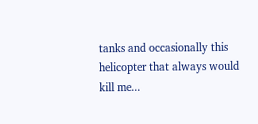tanks and occasionally this helicopter that always would kill me...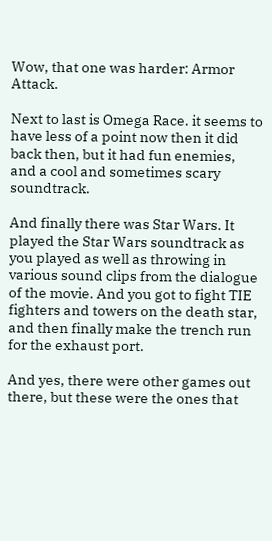Wow, that one was harder: Armor Attack.

Next to last is Omega Race. it seems to have less of a point now then it did back then, but it had fun enemies, and a cool and sometimes scary soundtrack.

And finally there was Star Wars. It played the Star Wars soundtrack as you played as well as throwing in various sound clips from the dialogue of the movie. And you got to fight TIE fighters and towers on the death star, and then finally make the trench run for the exhaust port.

And yes, there were other games out there, but these were the ones that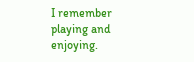I remember playing and enjoying.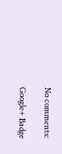No comments:

Google+ Badge